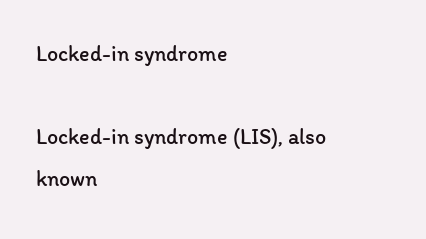Locked-in syndrome

Locked-in syndrome (LIS), also known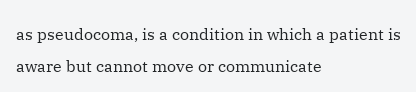as pseudocoma, is a condition in which a patient is aware but cannot move or communicate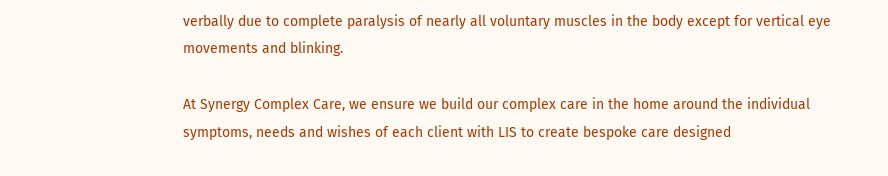verbally due to complete paralysis of nearly all voluntary muscles in the body except for vertical eye movements and blinking.

At Synergy Complex Care, we ensure we build our complex care in the home around the individual symptoms, needs and wishes of each client with LIS to create bespoke care designed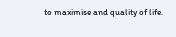to maximise and quality of life.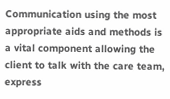Communication using the most appropriate aids and methods is a vital component allowing the client to talk with the care team, express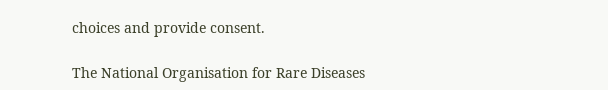choices and provide consent.

The National Organisation for Rare Diseases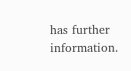has further information.